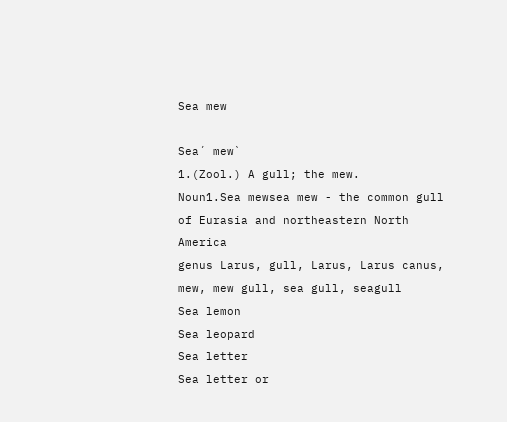Sea mew

Sea´ mew`
1.(Zool.) A gull; the mew.
Noun1.Sea mewsea mew - the common gull of Eurasia and northeastern North America
genus Larus, gull, Larus, Larus canus, mew, mew gull, sea gull, seagull
Sea lemon
Sea leopard
Sea letter
Sea letter or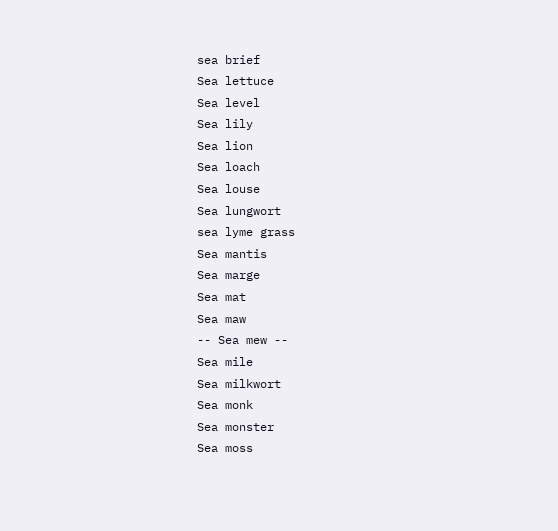sea brief
Sea lettuce
Sea level
Sea lily
Sea lion
Sea loach
Sea louse
Sea lungwort
sea lyme grass
Sea mantis
Sea marge
Sea mat
Sea maw
-- Sea mew --
Sea mile
Sea milkwort
Sea monk
Sea monster
Sea moss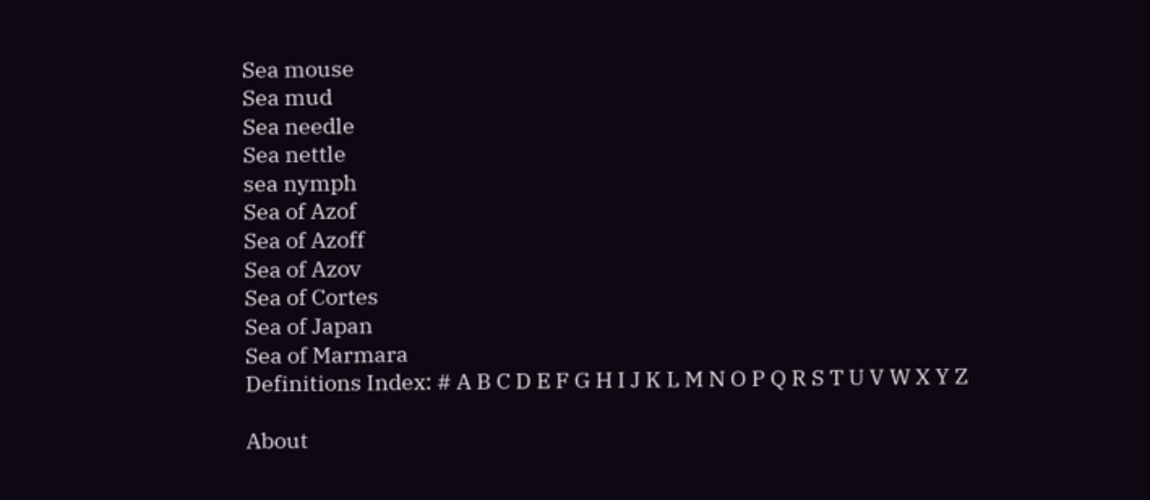Sea mouse
Sea mud
Sea needle
Sea nettle
sea nymph
Sea of Azof
Sea of Azoff
Sea of Azov
Sea of Cortes
Sea of Japan
Sea of Marmara
Definitions Index: # A B C D E F G H I J K L M N O P Q R S T U V W X Y Z

About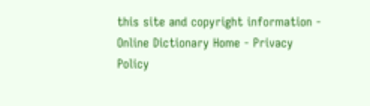this site and copyright information - Online Dictionary Home - Privacy Policy